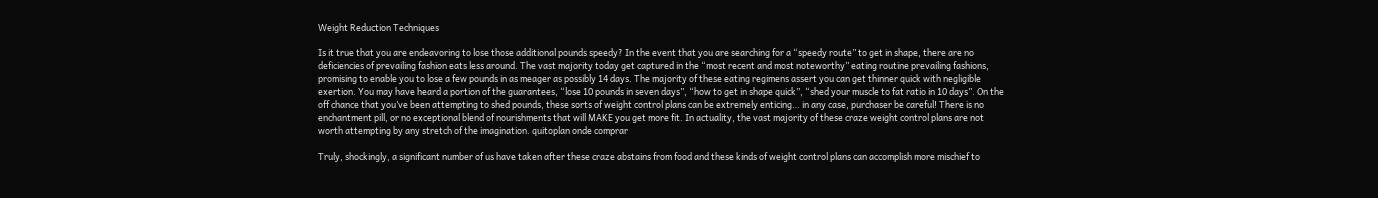Weight Reduction Techniques

Is it true that you are endeavoring to lose those additional pounds speedy? In the event that you are searching for a “speedy route” to get in shape, there are no deficiencies of prevailing fashion eats less around. The vast majority today get captured in the “most recent and most noteworthy” eating routine prevailing fashions, promising to enable you to lose a few pounds in as meager as possibly 14 days. The majority of these eating regimens assert you can get thinner quick with negligible exertion. You may have heard a portion of the guarantees, “lose 10 pounds in seven days”, “how to get in shape quick”, “shed your muscle to fat ratio in 10 days”. On the off chance that you’ve been attempting to shed pounds, these sorts of weight control plans can be extremely enticing… in any case, purchaser be careful! There is no enchantment pill, or no exceptional blend of nourishments that will MAKE you get more fit. In actuality, the vast majority of these craze weight control plans are not worth attempting by any stretch of the imagination. quitoplan onde comprar

Truly, shockingly, a significant number of us have taken after these craze abstains from food and these kinds of weight control plans can accomplish more mischief to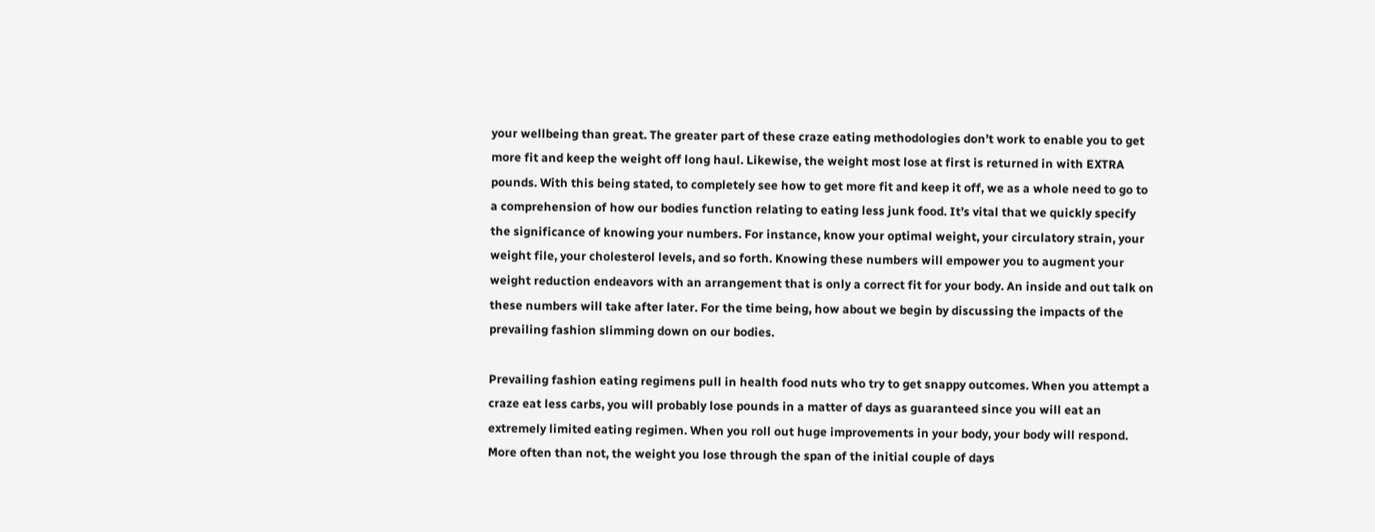your wellbeing than great. The greater part of these craze eating methodologies don’t work to enable you to get more fit and keep the weight off long haul. Likewise, the weight most lose at first is returned in with EXTRA pounds. With this being stated, to completely see how to get more fit and keep it off, we as a whole need to go to a comprehension of how our bodies function relating to eating less junk food. It’s vital that we quickly specify the significance of knowing your numbers. For instance, know your optimal weight, your circulatory strain, your weight file, your cholesterol levels, and so forth. Knowing these numbers will empower you to augment your weight reduction endeavors with an arrangement that is only a correct fit for your body. An inside and out talk on these numbers will take after later. For the time being, how about we begin by discussing the impacts of the prevailing fashion slimming down on our bodies.

Prevailing fashion eating regimens pull in health food nuts who try to get snappy outcomes. When you attempt a craze eat less carbs, you will probably lose pounds in a matter of days as guaranteed since you will eat an extremely limited eating regimen. When you roll out huge improvements in your body, your body will respond. More often than not, the weight you lose through the span of the initial couple of days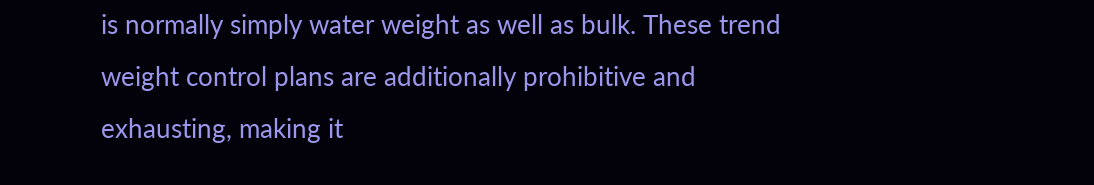is normally simply water weight as well as bulk. These trend weight control plans are additionally prohibitive and exhausting, making it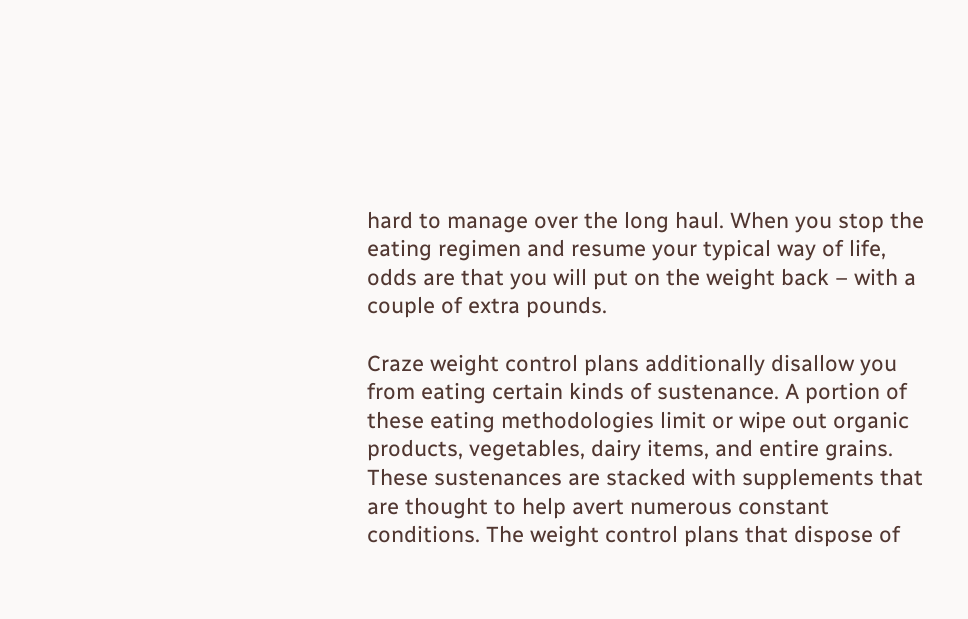hard to manage over the long haul. When you stop the eating regimen and resume your typical way of life, odds are that you will put on the weight back – with a couple of extra pounds.

Craze weight control plans additionally disallow you from eating certain kinds of sustenance. A portion of these eating methodologies limit or wipe out organic products, vegetables, dairy items, and entire grains. These sustenances are stacked with supplements that are thought to help avert numerous constant conditions. The weight control plans that dispose of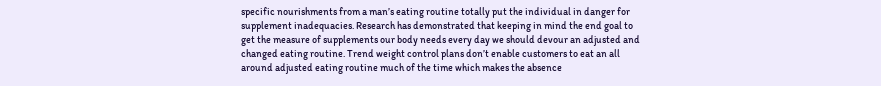specific nourishments from a man’s eating routine totally put the individual in danger for supplement inadequacies. Research has demonstrated that keeping in mind the end goal to get the measure of supplements our body needs every day we should devour an adjusted and changed eating routine. Trend weight control plans don’t enable customers to eat an all around adjusted eating routine much of the time which makes the absence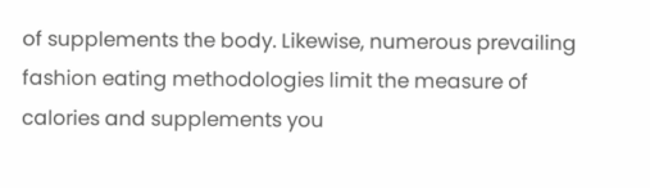of supplements the body. Likewise, numerous prevailing fashion eating methodologies limit the measure of calories and supplements you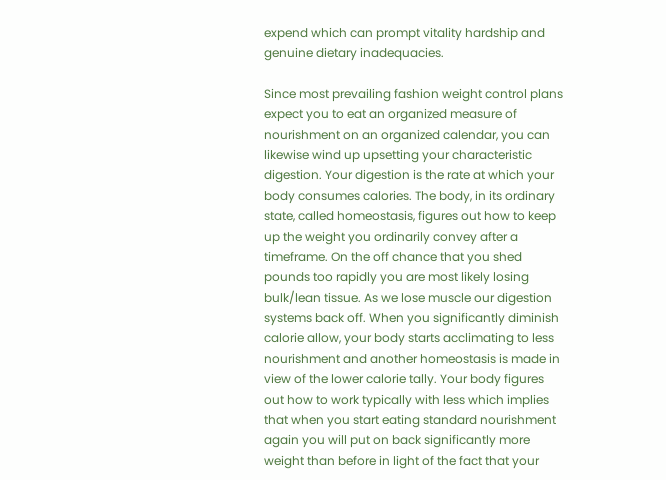expend which can prompt vitality hardship and genuine dietary inadequacies.

Since most prevailing fashion weight control plans expect you to eat an organized measure of nourishment on an organized calendar, you can likewise wind up upsetting your characteristic digestion. Your digestion is the rate at which your body consumes calories. The body, in its ordinary state, called homeostasis, figures out how to keep up the weight you ordinarily convey after a timeframe. On the off chance that you shed pounds too rapidly you are most likely losing bulk/lean tissue. As we lose muscle our digestion systems back off. When you significantly diminish calorie allow, your body starts acclimating to less nourishment and another homeostasis is made in view of the lower calorie tally. Your body figures out how to work typically with less which implies that when you start eating standard nourishment again you will put on back significantly more weight than before in light of the fact that your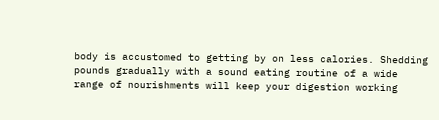body is accustomed to getting by on less calories. Shedding pounds gradually with a sound eating routine of a wide range of nourishments will keep your digestion working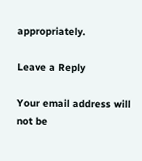appropriately.

Leave a Reply

Your email address will not be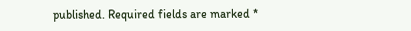published. Required fields are marked *